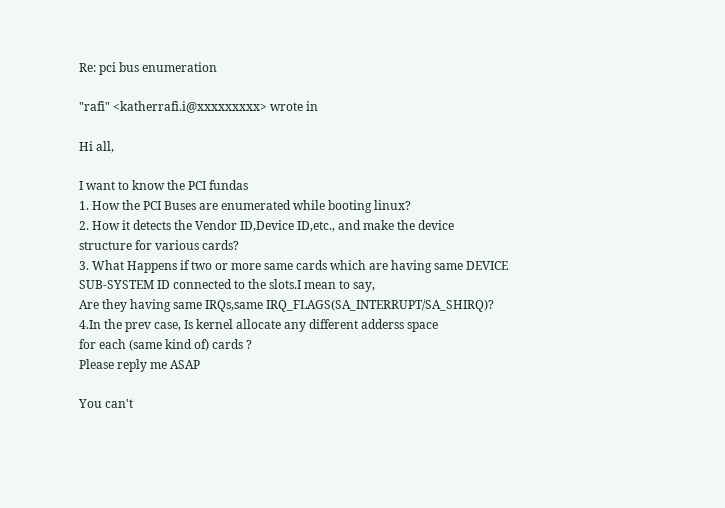Re: pci bus enumeration

"rafi" <katherrafi.i@xxxxxxxxx> wrote in

Hi all,

I want to know the PCI fundas
1. How the PCI Buses are enumerated while booting linux?
2. How it detects the Vendor ID,Device ID,etc., and make the device
structure for various cards?
3. What Happens if two or more same cards which are having same DEVICE
SUB-SYSTEM ID connected to the slots.I mean to say,
Are they having same IRQs,same IRQ_FLAGS(SA_INTERRUPT/SA_SHIRQ)?
4.In the prev case, Is kernel allocate any different adderss space
for each (same kind of) cards ?
Please reply me ASAP

You can't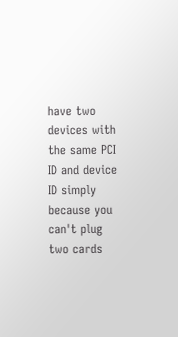have two devices with the same PCI ID and device ID simply
because you can't plug two cards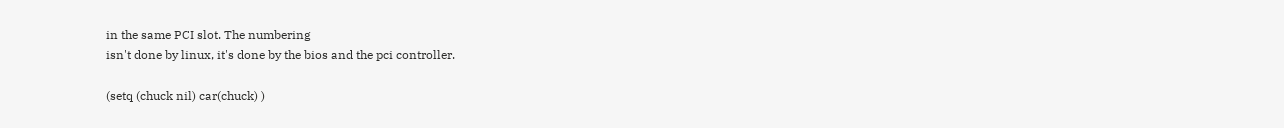in the same PCI slot. The numbering
isn't done by linux, it's done by the bios and the pci controller.

(setq (chuck nil) car(chuck) )